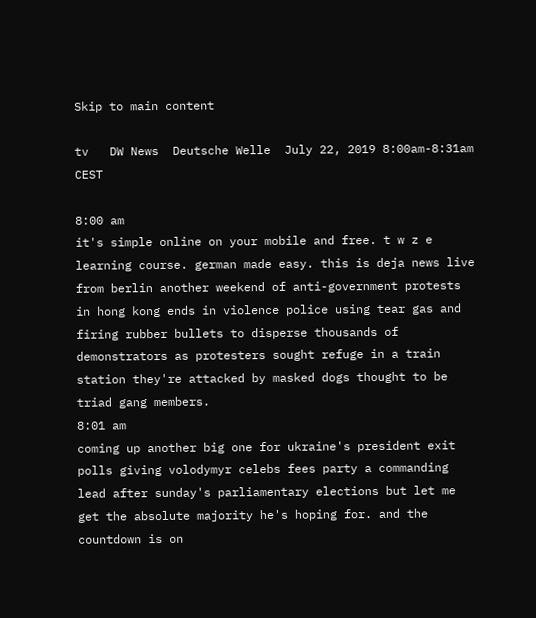Skip to main content

tv   DW News  Deutsche Welle  July 22, 2019 8:00am-8:31am CEST

8:00 am
it's simple online on your mobile and free. t w z e learning course. german made easy. this is deja news live from berlin another weekend of anti-government protests in hong kong ends in violence police using tear gas and firing rubber bullets to disperse thousands of demonstrators as protesters sought refuge in a train station they're attacked by masked dogs thought to be triad gang members.
8:01 am
coming up another big one for ukraine's president exit polls giving volodymyr celebs fees party a commanding lead after sunday's parliamentary elections but let me get the absolute majority he's hoping for. and the countdown is on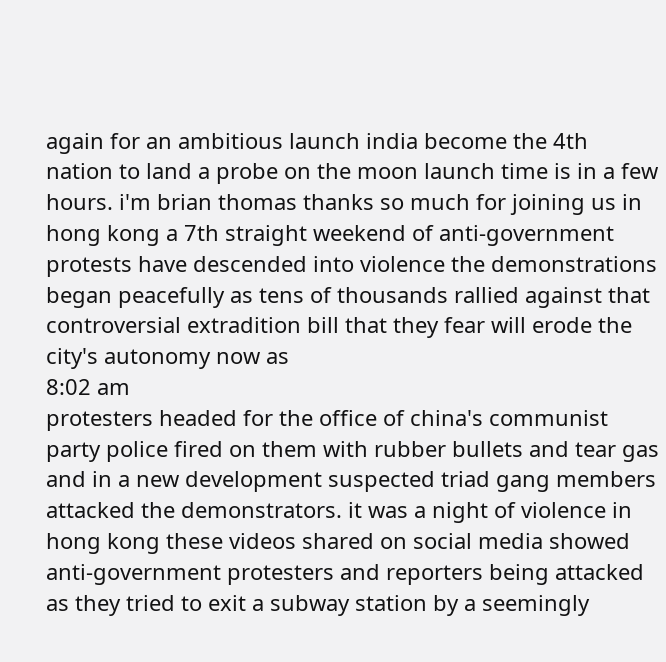again for an ambitious launch india become the 4th nation to land a probe on the moon launch time is in a few hours. i'm brian thomas thanks so much for joining us in hong kong a 7th straight weekend of anti-government protests have descended into violence the demonstrations began peacefully as tens of thousands rallied against that controversial extradition bill that they fear will erode the city's autonomy now as
8:02 am
protesters headed for the office of china's communist party police fired on them with rubber bullets and tear gas and in a new development suspected triad gang members attacked the demonstrators. it was a night of violence in hong kong these videos shared on social media showed anti-government protesters and reporters being attacked as they tried to exit a subway station by a seemingly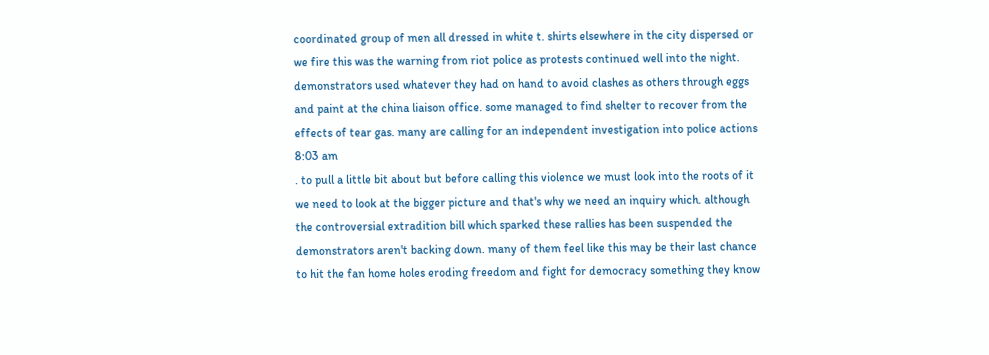coordinated group of men all dressed in white t. shirts elsewhere in the city dispersed or we fire this was the warning from riot police as protests continued well into the night. demonstrators used whatever they had on hand to avoid clashes as others through eggs and paint at the china liaison office. some managed to find shelter to recover from the effects of tear gas. many are calling for an independent investigation into police actions
8:03 am
. to pull a little bit about but before calling this violence we must look into the roots of it we need to look at the bigger picture and that's why we need an inquiry which. although the controversial extradition bill which sparked these rallies has been suspended the demonstrators aren't backing down. many of them feel like this may be their last chance to hit the fan home holes eroding freedom and fight for democracy something they know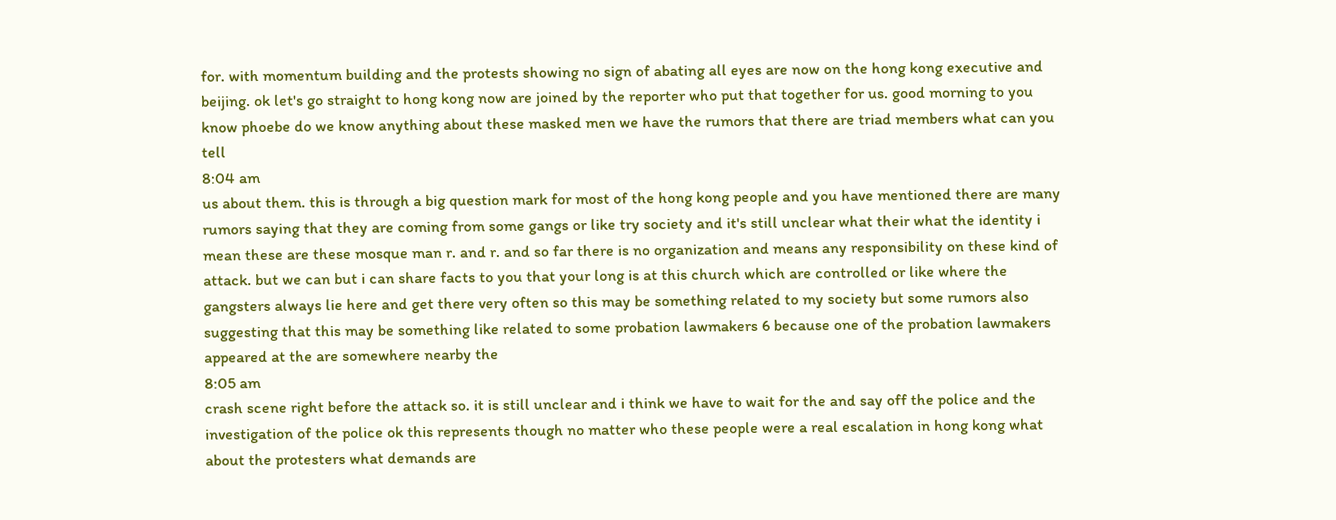for. with momentum building and the protests showing no sign of abating all eyes are now on the hong kong executive and beijing. ok let's go straight to hong kong now are joined by the reporter who put that together for us. good morning to you know phoebe do we know anything about these masked men we have the rumors that there are triad members what can you tell
8:04 am
us about them. this is through a big question mark for most of the hong kong people and you have mentioned there are many rumors saying that they are coming from some gangs or like try society and it's still unclear what their what the identity i mean these are these mosque man r. and r. and so far there is no organization and means any responsibility on these kind of attack. but we can but i can share facts to you that your long is at this church which are controlled or like where the gangsters always lie here and get there very often so this may be something related to my society but some rumors also suggesting that this may be something like related to some probation lawmakers 6 because one of the probation lawmakers appeared at the are somewhere nearby the
8:05 am
crash scene right before the attack so. it is still unclear and i think we have to wait for the and say off the police and the investigation of the police ok this represents though no matter who these people were a real escalation in hong kong what about the protesters what demands are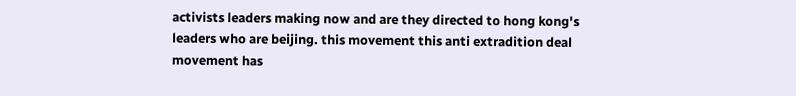activists leaders making now and are they directed to hong kong's leaders who are beijing. this movement this anti extradition deal movement has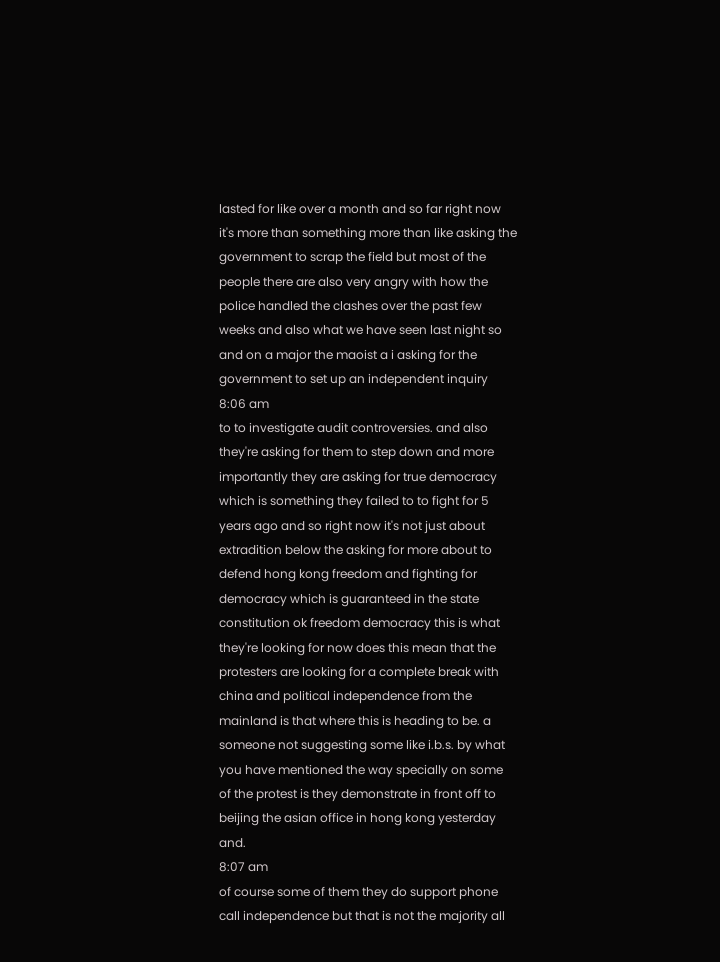lasted for like over a month and so far right now it's more than something more than like asking the government to scrap the field but most of the people there are also very angry with how the police handled the clashes over the past few weeks and also what we have seen last night so and on a major the maoist a i asking for the government to set up an independent inquiry
8:06 am
to to investigate audit controversies. and also they're asking for them to step down and more importantly they are asking for true democracy which is something they failed to to fight for 5 years ago and so right now it's not just about extradition below the asking for more about to defend hong kong freedom and fighting for democracy which is guaranteed in the state constitution ok freedom democracy this is what they're looking for now does this mean that the protesters are looking for a complete break with china and political independence from the mainland is that where this is heading to be. a someone not suggesting some like i.b.s. by what you have mentioned the way specially on some of the protest is they demonstrate in front off to beijing the asian office in hong kong yesterday and.
8:07 am
of course some of them they do support phone call independence but that is not the majority all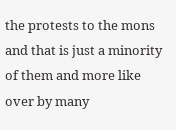the protests to the mons and that is just a minority of them and more like over by many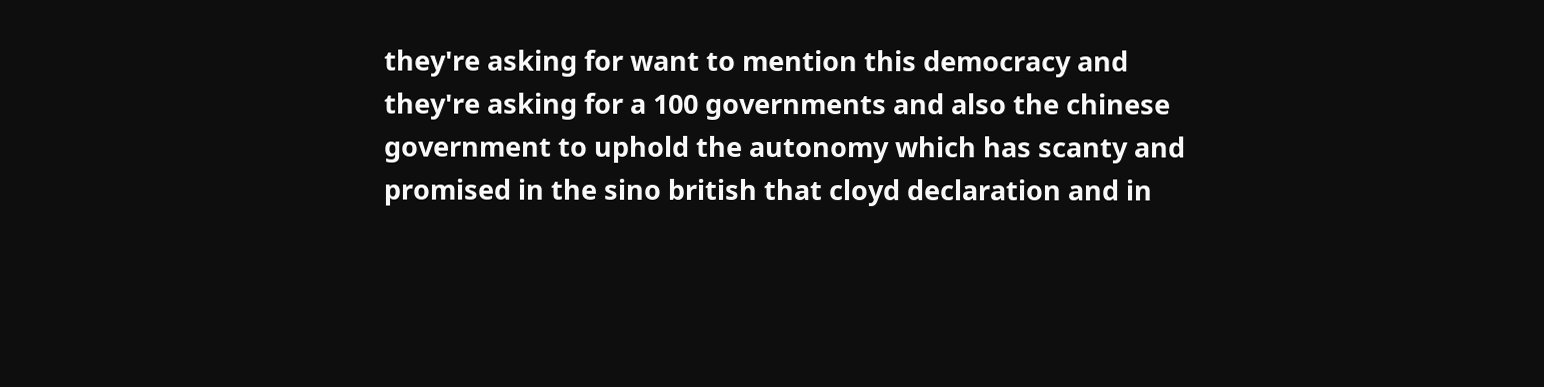they're asking for want to mention this democracy and they're asking for a 100 governments and also the chinese government to uphold the autonomy which has scanty and promised in the sino british that cloyd declaration and in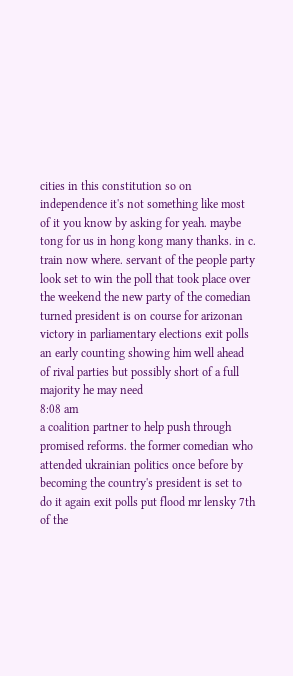cities in this constitution so on independence it's not something like most of it you know by asking for yeah. maybe tong for us in hong kong many thanks. in c. train now where. servant of the people party look set to win the poll that took place over the weekend the new party of the comedian turned president is on course for arizonan victory in parliamentary elections exit polls an early counting showing him well ahead of rival parties but possibly short of a full majority he may need
8:08 am
a coalition partner to help push through promised reforms. the former comedian who attended ukrainian politics once before by becoming the country's president is set to do it again exit polls put flood mr lensky 7th of the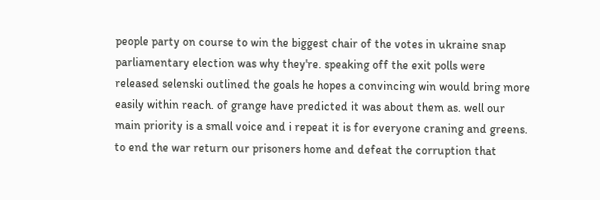people party on course to win the biggest chair of the votes in ukraine snap parliamentary election was why they're. speaking off the exit polls were released selenski outlined the goals he hopes a convincing win would bring more easily within reach. of grange have predicted it was about them as. well our main priority is a small voice and i repeat it is for everyone craning and greens. to end the war return our prisoners home and defeat the corruption that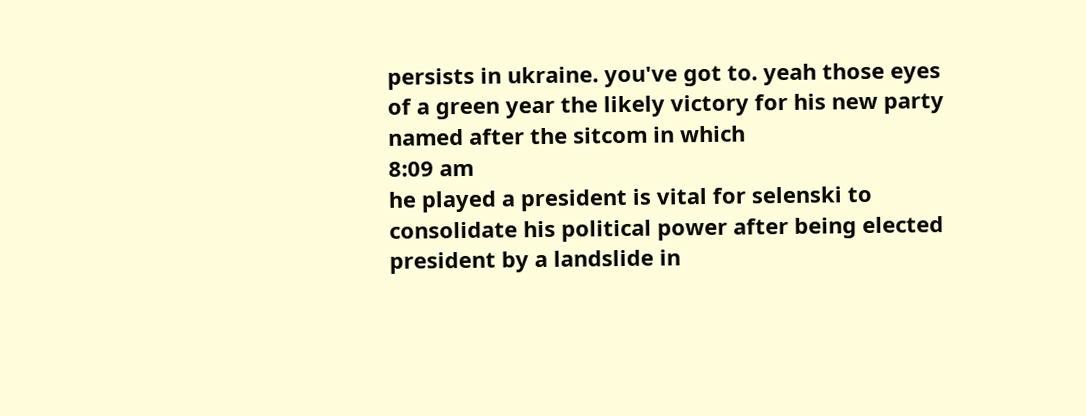persists in ukraine. you've got to. yeah those eyes of a green year the likely victory for his new party named after the sitcom in which
8:09 am
he played a president is vital for selenski to consolidate his political power after being elected president by a landslide in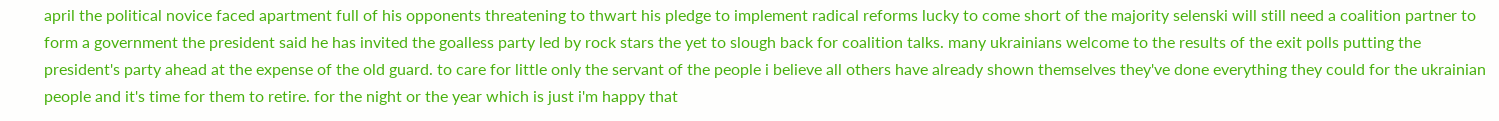april the political novice faced apartment full of his opponents threatening to thwart his pledge to implement radical reforms lucky to come short of the majority selenski will still need a coalition partner to form a government the president said he has invited the goalless party led by rock stars the yet to slough back for coalition talks. many ukrainians welcome to the results of the exit polls putting the president's party ahead at the expense of the old guard. to care for little only the servant of the people i believe all others have already shown themselves they've done everything they could for the ukrainian people and it's time for them to retire. for the night or the year which is just i'm happy that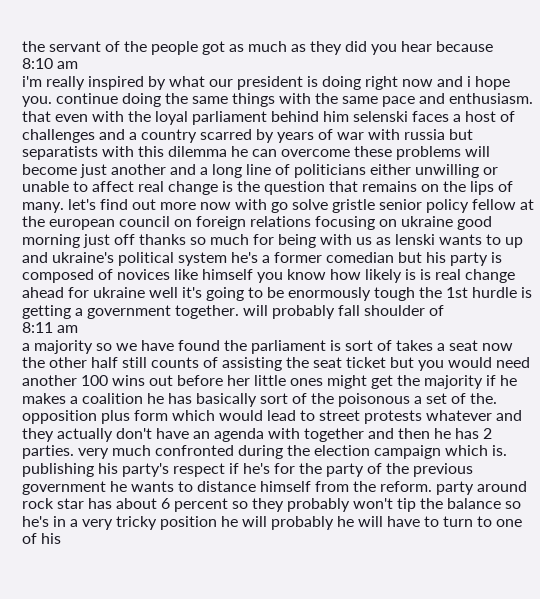the servant of the people got as much as they did you hear because
8:10 am
i'm really inspired by what our president is doing right now and i hope you. continue doing the same things with the same pace and enthusiasm. that even with the loyal parliament behind him selenski faces a host of challenges and a country scarred by years of war with russia but separatists with this dilemma he can overcome these problems will become just another and a long line of politicians either unwilling or unable to affect real change is the question that remains on the lips of many. let's find out more now with go solve gristle senior policy fellow at the european council on foreign relations focusing on ukraine good morning just off thanks so much for being with us as lenski wants to up and ukraine's political system he's a former comedian but his party is composed of novices like himself you know how likely is is real change ahead for ukraine well it's going to be enormously tough the 1st hurdle is getting a government together. will probably fall shoulder of
8:11 am
a majority so we have found the parliament is sort of takes a seat now the other half still counts of assisting the seat ticket but you would need another 100 wins out before her little ones might get the majority if he makes a coalition he has basically sort of the poisonous a set of the. opposition plus form which would lead to street protests whatever and they actually don't have an agenda with together and then he has 2 parties. very much confronted during the election campaign which is. publishing his party's respect if he's for the party of the previous government he wants to distance himself from the reform. party around rock star has about 6 percent so they probably won't tip the balance so he's in a very tricky position he will probably he will have to turn to one of his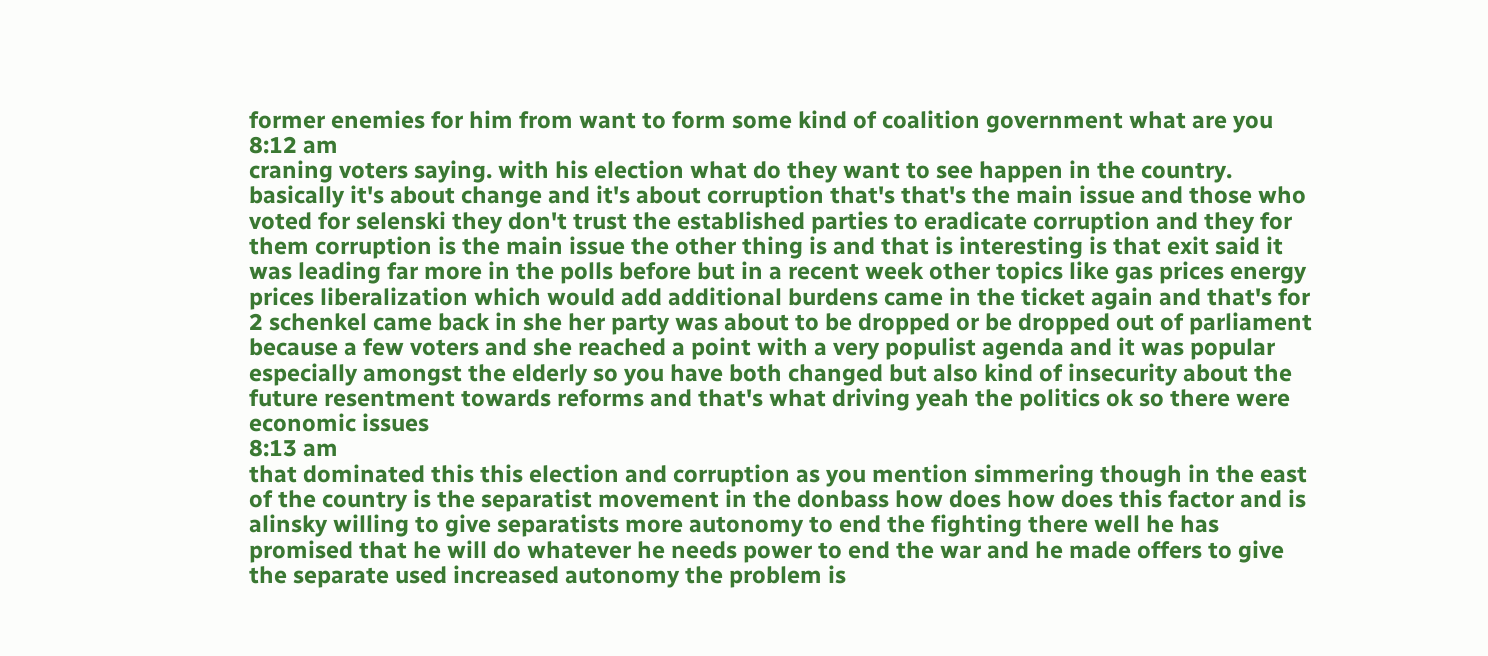former enemies for him from want to form some kind of coalition government what are you
8:12 am
craning voters saying. with his election what do they want to see happen in the country. basically it's about change and it's about corruption that's that's the main issue and those who voted for selenski they don't trust the established parties to eradicate corruption and they for them corruption is the main issue the other thing is and that is interesting is that exit said it was leading far more in the polls before but in a recent week other topics like gas prices energy prices liberalization which would add additional burdens came in the ticket again and that's for 2 schenkel came back in she her party was about to be dropped or be dropped out of parliament because a few voters and she reached a point with a very populist agenda and it was popular especially amongst the elderly so you have both changed but also kind of insecurity about the future resentment towards reforms and that's what driving yeah the politics ok so there were economic issues
8:13 am
that dominated this this election and corruption as you mention simmering though in the east of the country is the separatist movement in the donbass how does how does this factor and is alinsky willing to give separatists more autonomy to end the fighting there well he has promised that he will do whatever he needs power to end the war and he made offers to give the separate used increased autonomy the problem is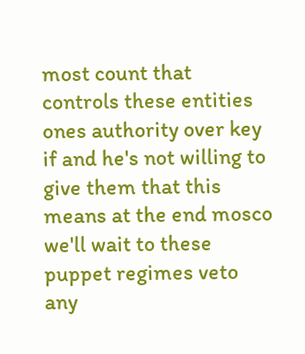most count that controls these entities ones authority over key if and he's not willing to give them that this means at the end mosco we'll wait to these puppet regimes veto any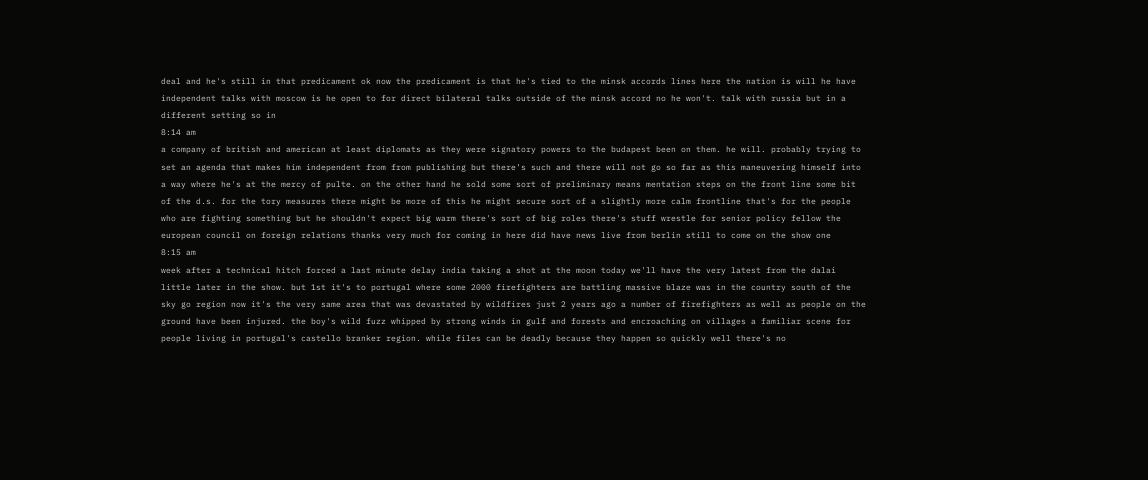deal and he's still in that predicament ok now the predicament is that he's tied to the minsk accords lines here the nation is will he have independent talks with moscow is he open to for direct bilateral talks outside of the minsk accord no he won't. talk with russia but in a different setting so in
8:14 am
a company of british and american at least diplomats as they were signatory powers to the budapest been on them. he will. probably trying to set an agenda that makes him independent from from publishing but there's such and there will not go so far as this maneuvering himself into a way where he's at the mercy of pulte. on the other hand he sold some sort of preliminary means mentation steps on the front line some bit of the d.s. for the tory measures there might be more of this he might secure sort of a slightly more calm frontline that's for the people who are fighting something but he shouldn't expect big warm there's sort of big roles there's stuff wrestle for senior policy fellow the european council on foreign relations thanks very much for coming in here did have news live from berlin still to come on the show one
8:15 am
week after a technical hitch forced a last minute delay india taking a shot at the moon today we'll have the very latest from the dalai little later in the show. but 1st it's to portugal where some 2000 firefighters are battling massive blaze was in the country south of the sky go region now it's the very same area that was devastated by wildfires just 2 years ago a number of firefighters as well as people on the ground have been injured. the boy's wild fuzz whipped by strong winds in gulf and forests and encroaching on villages a familiar scene for people living in portugal's castello branker region. while files can be deadly because they happen so quickly well there's no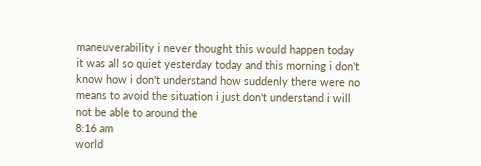maneuverability i never thought this would happen today it was all so quiet yesterday today and this morning i don't know how i don't understand how suddenly there were no means to avoid the situation i just don't understand i will not be able to around the
8:16 am
world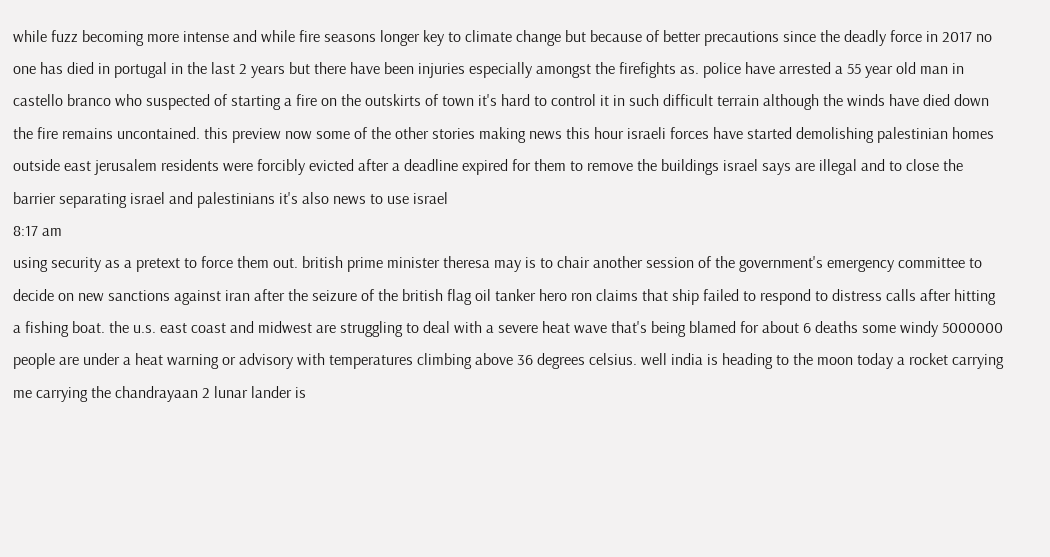while fuzz becoming more intense and while fire seasons longer key to climate change but because of better precautions since the deadly force in 2017 no one has died in portugal in the last 2 years but there have been injuries especially amongst the firefights as. police have arrested a 55 year old man in castello branco who suspected of starting a fire on the outskirts of town it's hard to control it in such difficult terrain although the winds have died down the fire remains uncontained. this preview now some of the other stories making news this hour israeli forces have started demolishing palestinian homes outside east jerusalem residents were forcibly evicted after a deadline expired for them to remove the buildings israel says are illegal and to close the barrier separating israel and palestinians it's also news to use israel
8:17 am
using security as a pretext to force them out. british prime minister theresa may is to chair another session of the government's emergency committee to decide on new sanctions against iran after the seizure of the british flag oil tanker hero ron claims that ship failed to respond to distress calls after hitting a fishing boat. the u.s. east coast and midwest are struggling to deal with a severe heat wave that's being blamed for about 6 deaths some windy 5000000 people are under a heat warning or advisory with temperatures climbing above 36 degrees celsius. well india is heading to the moon today a rocket carrying me carrying the chandrayaan 2 lunar lander is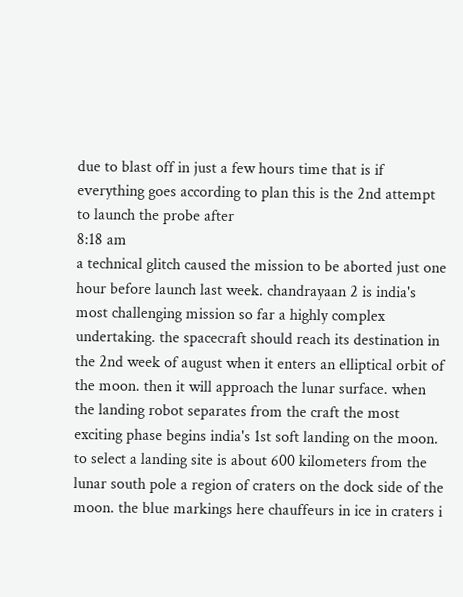due to blast off in just a few hours time that is if everything goes according to plan this is the 2nd attempt to launch the probe after
8:18 am
a technical glitch caused the mission to be aborted just one hour before launch last week. chandrayaan 2 is india's most challenging mission so far a highly complex undertaking. the spacecraft should reach its destination in the 2nd week of august when it enters an elliptical orbit of the moon. then it will approach the lunar surface. when the landing robot separates from the craft the most exciting phase begins india's 1st soft landing on the moon. to select a landing site is about 600 kilometers from the lunar south pole a region of craters on the dock side of the moon. the blue markings here chauffeurs in ice in craters i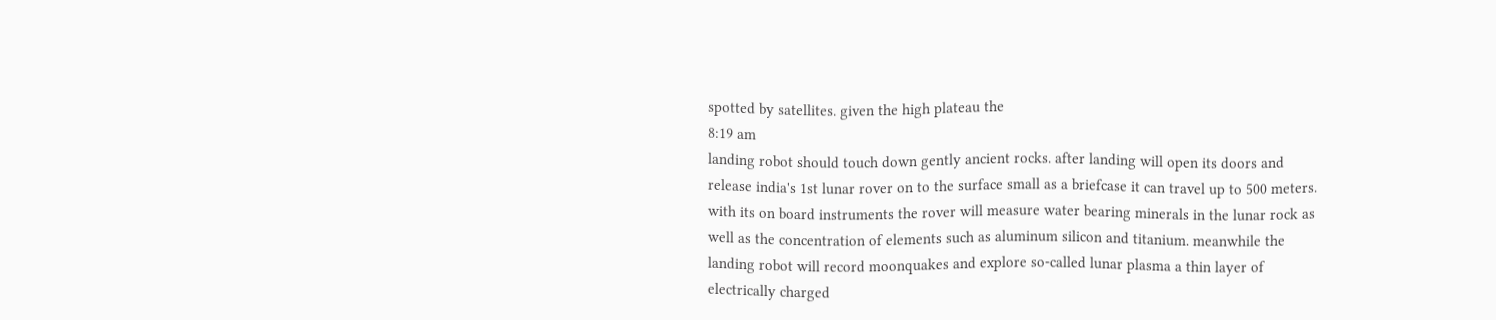spotted by satellites. given the high plateau the
8:19 am
landing robot should touch down gently ancient rocks. after landing will open its doors and release india's 1st lunar rover on to the surface small as a briefcase it can travel up to 500 meters. with its on board instruments the rover will measure water bearing minerals in the lunar rock as well as the concentration of elements such as aluminum silicon and titanium. meanwhile the landing robot will record moonquakes and explore so-called lunar plasma a thin layer of electrically charged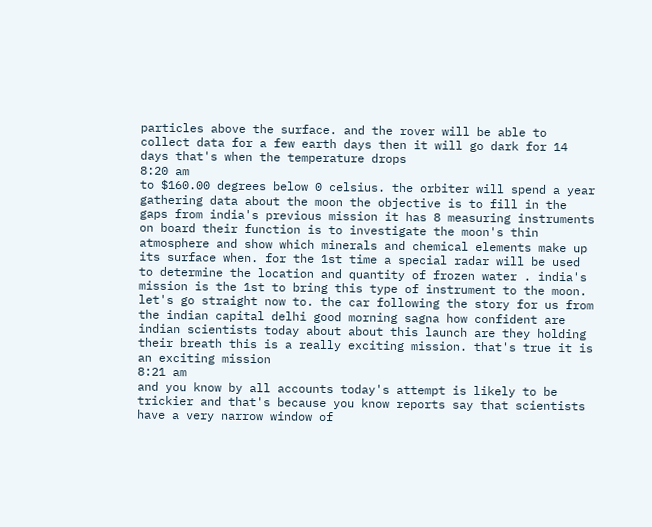particles above the surface. and the rover will be able to collect data for a few earth days then it will go dark for 14 days that's when the temperature drops
8:20 am
to $160.00 degrees below 0 celsius. the orbiter will spend a year gathering data about the moon the objective is to fill in the gaps from india's previous mission it has 8 measuring instruments on board their function is to investigate the moon's thin atmosphere and show which minerals and chemical elements make up its surface when. for the 1st time a special radar will be used to determine the location and quantity of frozen water . india's mission is the 1st to bring this type of instrument to the moon. let's go straight now to. the car following the story for us from the indian capital delhi good morning sagna how confident are indian scientists today about about this launch are they holding their breath this is a really exciting mission. that's true it is an exciting mission
8:21 am
and you know by all accounts today's attempt is likely to be trickier and that's because you know reports say that scientists have a very narrow window of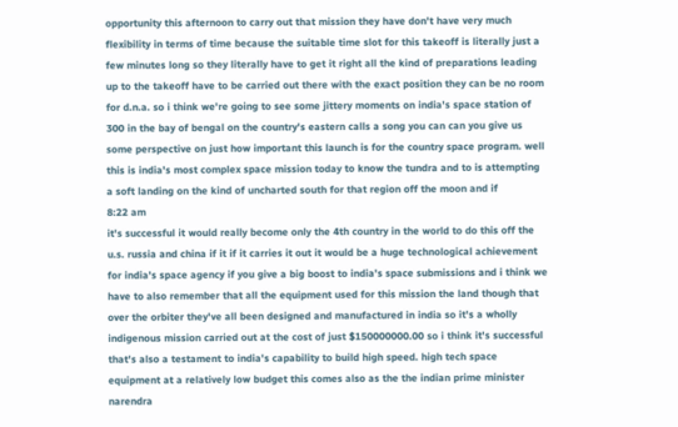opportunity this afternoon to carry out that mission they have don't have very much flexibility in terms of time because the suitable time slot for this takeoff is literally just a few minutes long so they literally have to get it right all the kind of preparations leading up to the takeoff have to be carried out there with the exact position they can be no room for d.n.a. so i think we're going to see some jittery moments on india's space station of 300 in the bay of bengal on the country's eastern calls a song you can can you give us some perspective on just how important this launch is for the country space program. well this is india's most complex space mission today to know the tundra and to is attempting a soft landing on the kind of uncharted south for that region off the moon and if
8:22 am
it's successful it would really become only the 4th country in the world to do this off the u.s. russia and china if it if it carries it out it would be a huge technological achievement for india's space agency if you give a big boost to india's space submissions and i think we have to also remember that all the equipment used for this mission the land though that over the orbiter they've all been designed and manufactured in india so it's a wholly indigenous mission carried out at the cost of just $150000000.00 so i think it's successful that's also a testament to india's capability to build high speed. high tech space equipment at a relatively low budget this comes also as the the indian prime minister narendra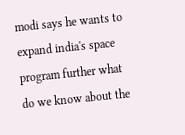modi says he wants to expand india's space program further what do we know about the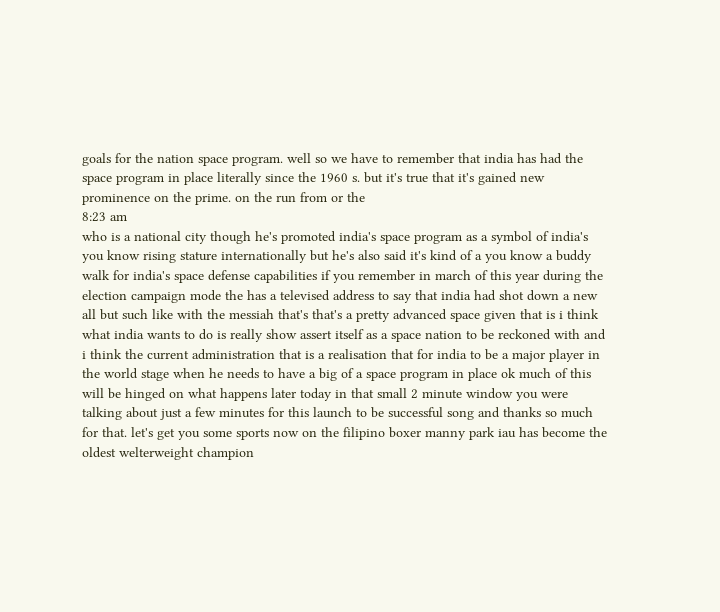goals for the nation space program. well so we have to remember that india has had the space program in place literally since the 1960 s. but it's true that it's gained new prominence on the prime. on the run from or the
8:23 am
who is a national city though he's promoted india's space program as a symbol of india's you know rising stature internationally but he's also said it's kind of a you know a buddy walk for india's space defense capabilities if you remember in march of this year during the election campaign mode the has a televised address to say that india had shot down a new all but such like with the messiah that's that's a pretty advanced space given that is i think what india wants to do is really show assert itself as a space nation to be reckoned with and i think the current administration that is a realisation that for india to be a major player in the world stage when he needs to have a big of a space program in place ok much of this will be hinged on what happens later today in that small 2 minute window you were talking about just a few minutes for this launch to be successful song and thanks so much for that. let's get you some sports now on the filipino boxer manny park iau has become the oldest welterweight champion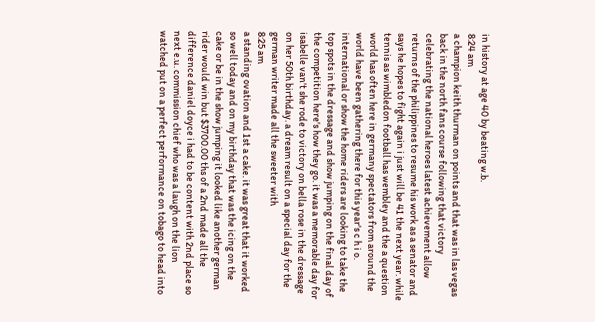in history at age 40 by beating w.b.
8:24 am
a champion keith thurman on points and that was in las vegas back in the north fans course following that victory celebrating the national heroes latest achievement allow returns of the philippines to resume his work as a senator and says he hopes to fight again i just will be 41 the next year. while tennis as wimbledon football has wembley and the a question world has often here in germany spectators from around the world have been gathering there for this year's c h i o. international or show the home riders are looking to take the top spots in the dressage and show jumping on the final day of the competition here's how they go. it was a memorable day for isabelle van't she rode to victory on bella rose in the dressage on her 50th birthday. a dream result on a special day for the german writer made all the sweeter with
8:25 am
a standing ovation and 1st a cake. it was great that it worked so well today and on my birthday that was the icing on the cake or be in the show jumping it looked like another german rider would win but $3700.00 ths of a 2nd made all the difference daniel doyce i had to be content with 2nd place so next e.u. commission chief who was a laugh on the lion watched put on a perfect performance on tobago to head into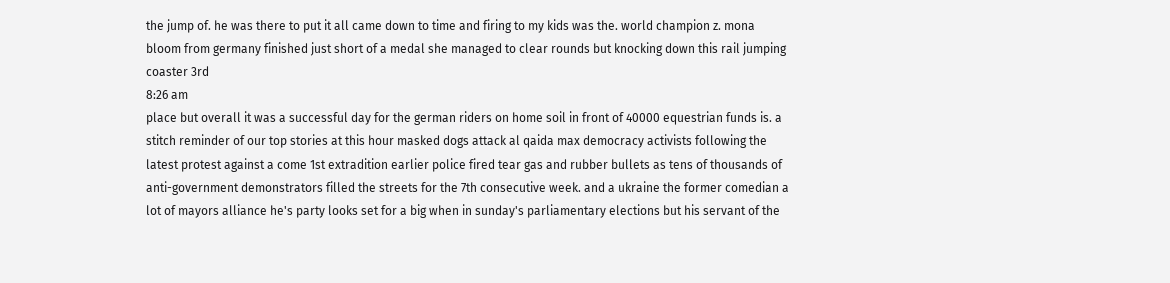the jump of. he was there to put it all came down to time and firing to my kids was the. world champion z. mona bloom from germany finished just short of a medal she managed to clear rounds but knocking down this rail jumping coaster 3rd
8:26 am
place but overall it was a successful day for the german riders on home soil in front of 40000 equestrian funds is. a stitch reminder of our top stories at this hour masked dogs attack al qaida max democracy activists following the latest protest against a come 1st extradition earlier police fired tear gas and rubber bullets as tens of thousands of anti-government demonstrators filled the streets for the 7th consecutive week. and a ukraine the former comedian a lot of mayors alliance he's party looks set for a big when in sunday's parliamentary elections but his servant of the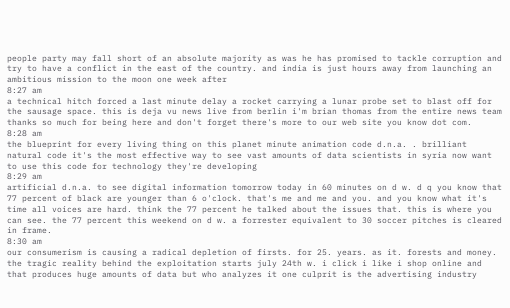people party may fall short of an absolute majority as was he has promised to tackle corruption and try to have a conflict in the east of the country. and india is just hours away from launching an ambitious mission to the moon one week after
8:27 am
a technical hitch forced a last minute delay a rocket carrying a lunar probe set to blast off for the sausage space. this is deja vu news live from berlin i'm brian thomas from the entire news team thanks so much for being here and don't forget there's more to our web site you know dot com.
8:28 am
the blueprint for every living thing on this planet minute animation code d.n.a. . brilliant natural code it's the most effective way to see vast amounts of data scientists in syria now want to use this code for technology they're developing
8:29 am
artificial d.n.a. to see digital information tomorrow today in 60 minutes on d w. d q you know that 77 percent of black are younger than 6 o'clock. that's me and me and you. and you know what it's time all voices are hard. think the 77 percent he talked about the issues that. this is where you can see. the 77 percent this weekend on d w. a forrester equivalent to 30 soccer pitches is cleared in frame.
8:30 am
our consumerism is causing a radical depletion of firsts. for 25. years. as it. forests and money. the tragic reality behind the exploitation starts july 24th w. i click i like i shop online and that produces huge amounts of data but who analyzes it one culprit is the advertising industry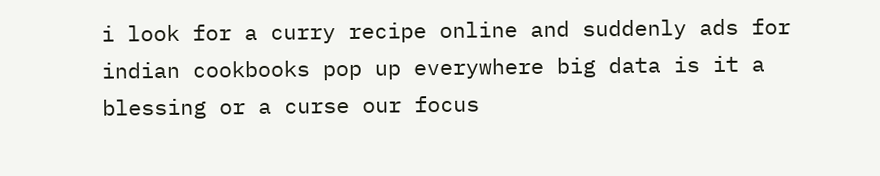i look for a curry recipe online and suddenly ads for indian cookbooks pop up everywhere big data is it a blessing or a curse our focus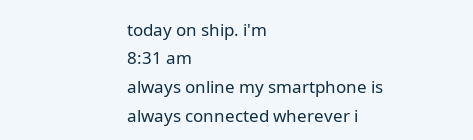today on ship. i'm
8:31 am
always online my smartphone is always connected wherever i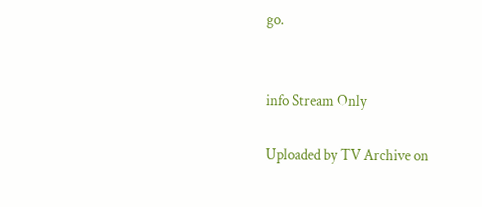go.


info Stream Only

Uploaded by TV Archive on